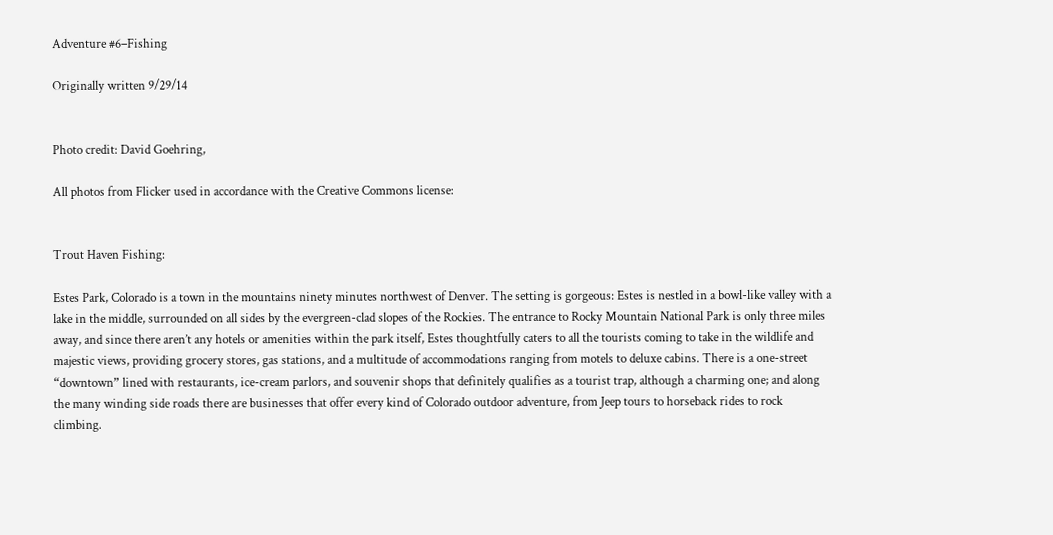Adventure #6–Fishing

Originally written 9/29/14


Photo credit: David Goehring,

All photos from Flicker used in accordance with the Creative Commons license:


Trout Haven Fishing:

Estes Park, Colorado is a town in the mountains ninety minutes northwest of Denver. The setting is gorgeous: Estes is nestled in a bowl-like valley with a lake in the middle, surrounded on all sides by the evergreen-clad slopes of the Rockies. The entrance to Rocky Mountain National Park is only three miles away, and since there aren’t any hotels or amenities within the park itself, Estes thoughtfully caters to all the tourists coming to take in the wildlife and majestic views, providing grocery stores, gas stations, and a multitude of accommodations ranging from motels to deluxe cabins. There is a one-street “downtown” lined with restaurants, ice-cream parlors, and souvenir shops that definitely qualifies as a tourist trap, although a charming one; and along the many winding side roads there are businesses that offer every kind of Colorado outdoor adventure, from Jeep tours to horseback rides to rock climbing.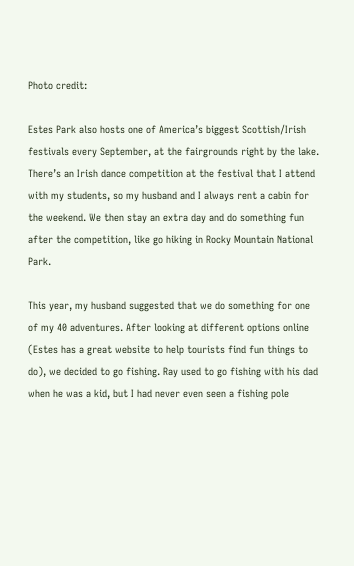Photo credit:

Estes Park also hosts one of America’s biggest Scottish/Irish festivals every September, at the fairgrounds right by the lake. There’s an Irish dance competition at the festival that I attend with my students, so my husband and I always rent a cabin for the weekend. We then stay an extra day and do something fun after the competition, like go hiking in Rocky Mountain National Park.

This year, my husband suggested that we do something for one of my 40 adventures. After looking at different options online (Estes has a great website to help tourists find fun things to do), we decided to go fishing. Ray used to go fishing with his dad when he was a kid, but I had never even seen a fishing pole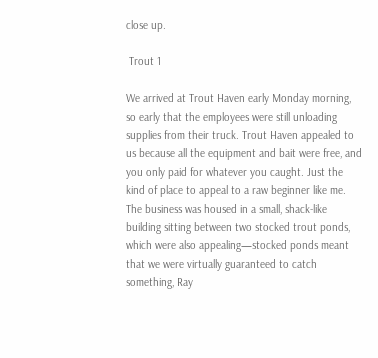close up.

 Trout 1

We arrived at Trout Haven early Monday morning, so early that the employees were still unloading supplies from their truck. Trout Haven appealed to us because all the equipment and bait were free, and you only paid for whatever you caught. Just the kind of place to appeal to a raw beginner like me. The business was housed in a small, shack-like building sitting between two stocked trout ponds, which were also appealing—stocked ponds meant that we were virtually guaranteed to catch something, Ray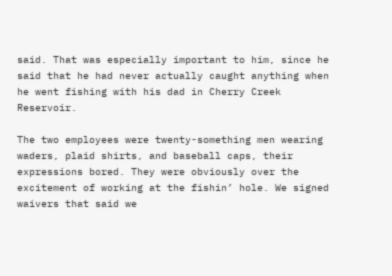said. That was especially important to him, since he said that he had never actually caught anything when he went fishing with his dad in Cherry Creek Reservoir.

The two employees were twenty-something men wearing waders, plaid shirts, and baseball caps, their expressions bored. They were obviously over the excitement of working at the fishin’ hole. We signed waivers that said we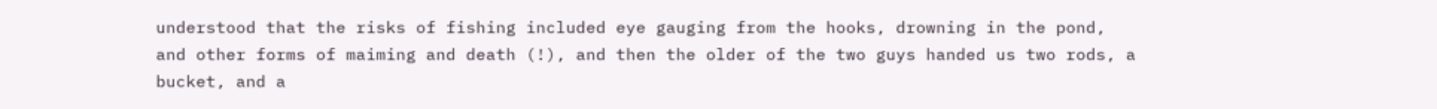understood that the risks of fishing included eye gauging from the hooks, drowning in the pond, and other forms of maiming and death (!), and then the older of the two guys handed us two rods, a bucket, and a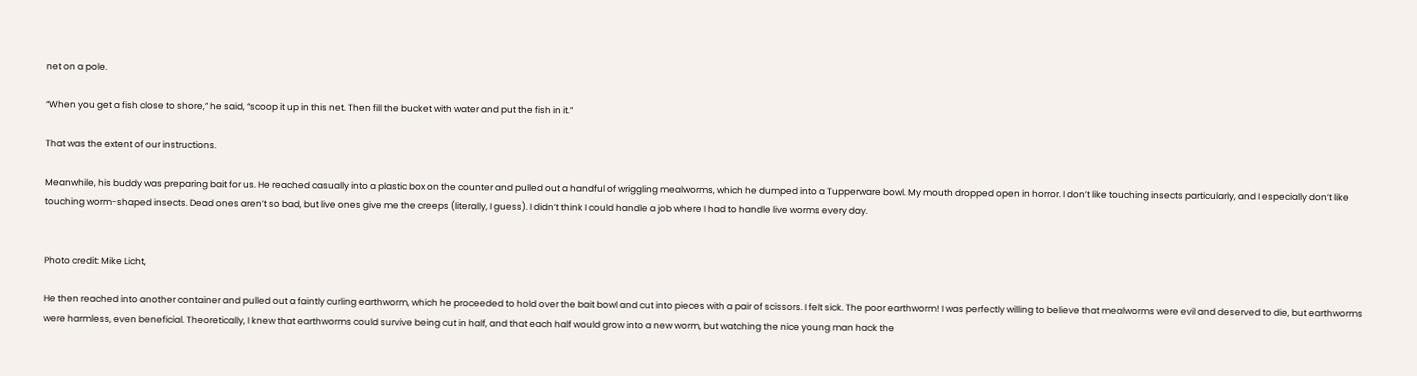net on a pole.

“When you get a fish close to shore,” he said, “scoop it up in this net. Then fill the bucket with water and put the fish in it.”

That was the extent of our instructions.

Meanwhile, his buddy was preparing bait for us. He reached casually into a plastic box on the counter and pulled out a handful of wriggling mealworms, which he dumped into a Tupperware bowl. My mouth dropped open in horror. I don’t like touching insects particularly, and I especially don’t like touching worm-shaped insects. Dead ones aren’t so bad, but live ones give me the creeps (literally, I guess). I didn’t think I could handle a job where I had to handle live worms every day.


Photo credit: Mike Licht,

He then reached into another container and pulled out a faintly curling earthworm, which he proceeded to hold over the bait bowl and cut into pieces with a pair of scissors. I felt sick. The poor earthworm! I was perfectly willing to believe that mealworms were evil and deserved to die, but earthworms were harmless, even beneficial. Theoretically, I knew that earthworms could survive being cut in half, and that each half would grow into a new worm, but watching the nice young man hack the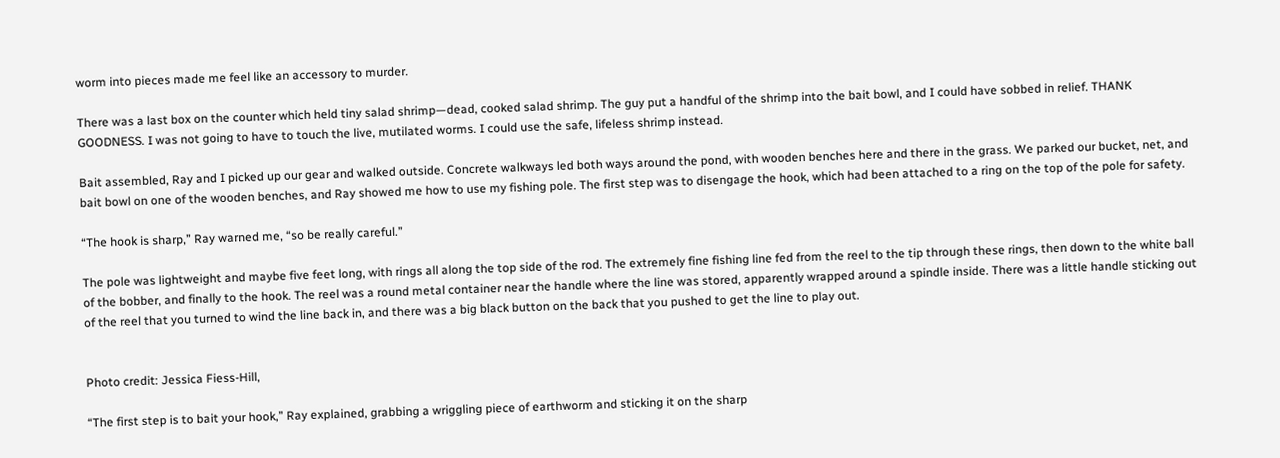worm into pieces made me feel like an accessory to murder.

There was a last box on the counter which held tiny salad shrimp—dead, cooked salad shrimp. The guy put a handful of the shrimp into the bait bowl, and I could have sobbed in relief. THANK GOODNESS. I was not going to have to touch the live, mutilated worms. I could use the safe, lifeless shrimp instead.

Bait assembled, Ray and I picked up our gear and walked outside. Concrete walkways led both ways around the pond, with wooden benches here and there in the grass. We parked our bucket, net, and bait bowl on one of the wooden benches, and Ray showed me how to use my fishing pole. The first step was to disengage the hook, which had been attached to a ring on the top of the pole for safety.

“The hook is sharp,” Ray warned me, “so be really careful.”

The pole was lightweight and maybe five feet long, with rings all along the top side of the rod. The extremely fine fishing line fed from the reel to the tip through these rings, then down to the white ball of the bobber, and finally to the hook. The reel was a round metal container near the handle where the line was stored, apparently wrapped around a spindle inside. There was a little handle sticking out of the reel that you turned to wind the line back in, and there was a big black button on the back that you pushed to get the line to play out.


Photo credit: Jessica Fiess-Hill,

“The first step is to bait your hook,” Ray explained, grabbing a wriggling piece of earthworm and sticking it on the sharp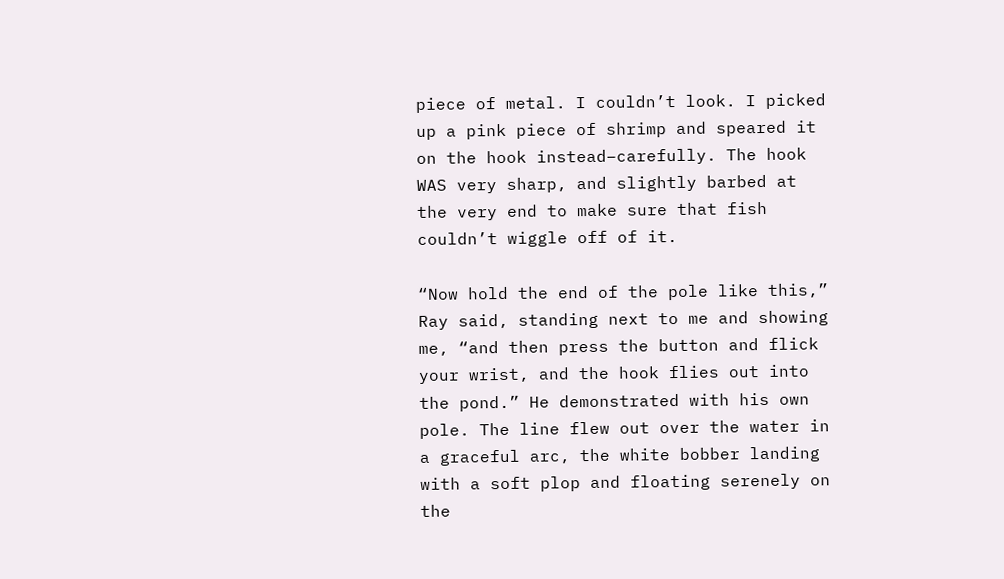piece of metal. I couldn’t look. I picked up a pink piece of shrimp and speared it on the hook instead–carefully. The hook WAS very sharp, and slightly barbed at the very end to make sure that fish couldn’t wiggle off of it.

“Now hold the end of the pole like this,” Ray said, standing next to me and showing me, “and then press the button and flick your wrist, and the hook flies out into the pond.” He demonstrated with his own pole. The line flew out over the water in a graceful arc, the white bobber landing with a soft plop and floating serenely on the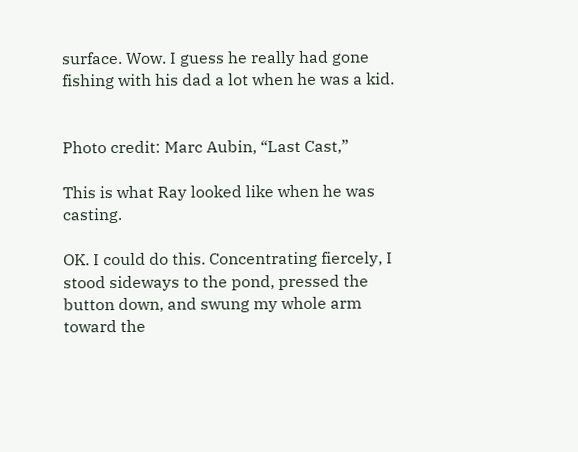surface. Wow. I guess he really had gone fishing with his dad a lot when he was a kid.


Photo credit: Marc Aubin, “Last Cast,”

This is what Ray looked like when he was casting.

OK. I could do this. Concentrating fiercely, I stood sideways to the pond, pressed the button down, and swung my whole arm toward the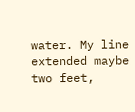water. My line extended maybe two feet,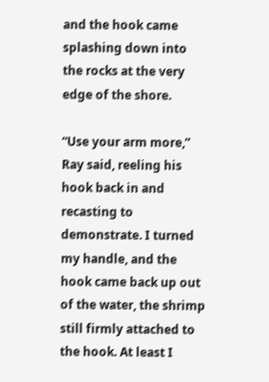and the hook came splashing down into the rocks at the very edge of the shore.

“Use your arm more,” Ray said, reeling his hook back in and recasting to demonstrate. I turned my handle, and the hook came back up out of the water, the shrimp still firmly attached to the hook. At least I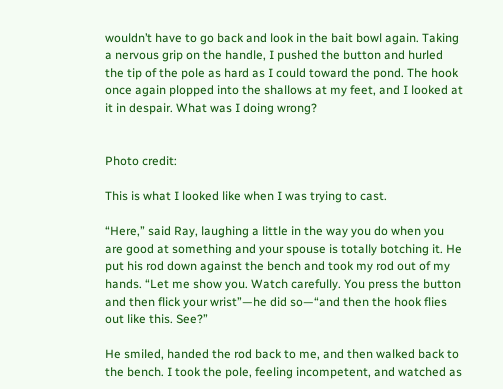wouldn’t have to go back and look in the bait bowl again. Taking a nervous grip on the handle, I pushed the button and hurled the tip of the pole as hard as I could toward the pond. The hook once again plopped into the shallows at my feet, and I looked at it in despair. What was I doing wrong?


Photo credit:

This is what I looked like when I was trying to cast.

“Here,” said Ray, laughing a little in the way you do when you are good at something and your spouse is totally botching it. He put his rod down against the bench and took my rod out of my hands. “Let me show you. Watch carefully. You press the button and then flick your wrist”—he did so—“and then the hook flies out like this. See?”

He smiled, handed the rod back to me, and then walked back to the bench. I took the pole, feeling incompetent, and watched as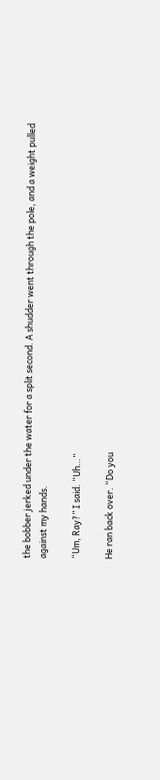the bobber jerked under the water for a split second. A shudder went through the pole, and a weight pulled against my hands.

“Um, Ray?” I said. “Uh…”

He ran back over. “Do you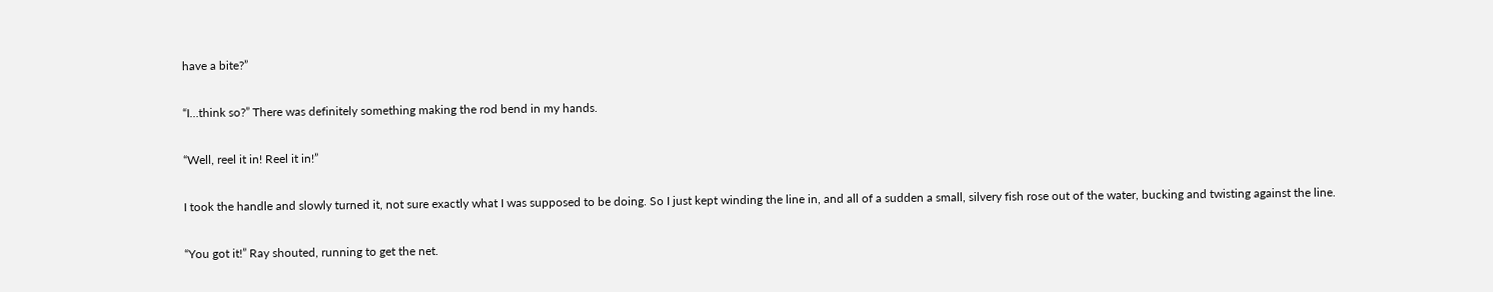have a bite?”

“I…think so?” There was definitely something making the rod bend in my hands.

“Well, reel it in! Reel it in!”

I took the handle and slowly turned it, not sure exactly what I was supposed to be doing. So I just kept winding the line in, and all of a sudden a small, silvery fish rose out of the water, bucking and twisting against the line.

“You got it!” Ray shouted, running to get the net.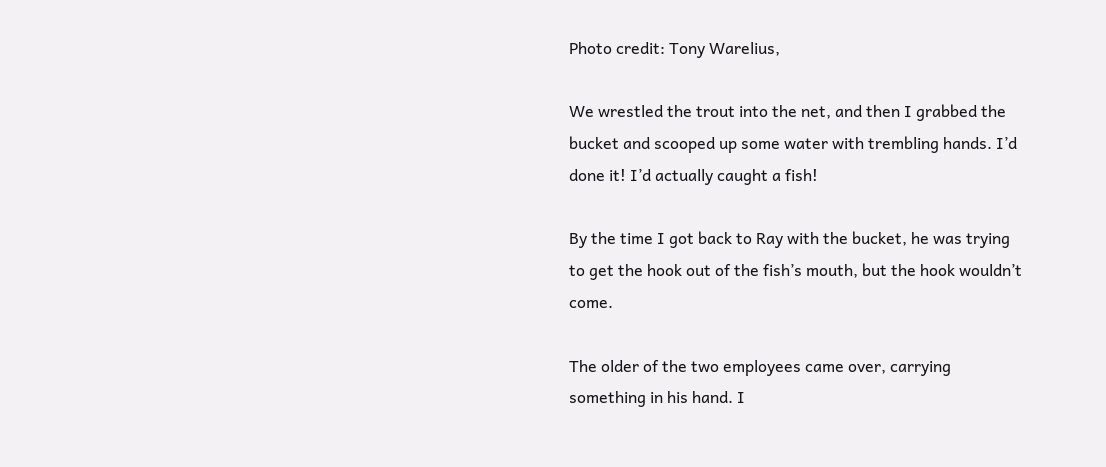Photo credit: Tony Warelius,

We wrestled the trout into the net, and then I grabbed the bucket and scooped up some water with trembling hands. I’d done it! I’d actually caught a fish!

By the time I got back to Ray with the bucket, he was trying to get the hook out of the fish’s mouth, but the hook wouldn’t come.

The older of the two employees came over, carrying something in his hand. I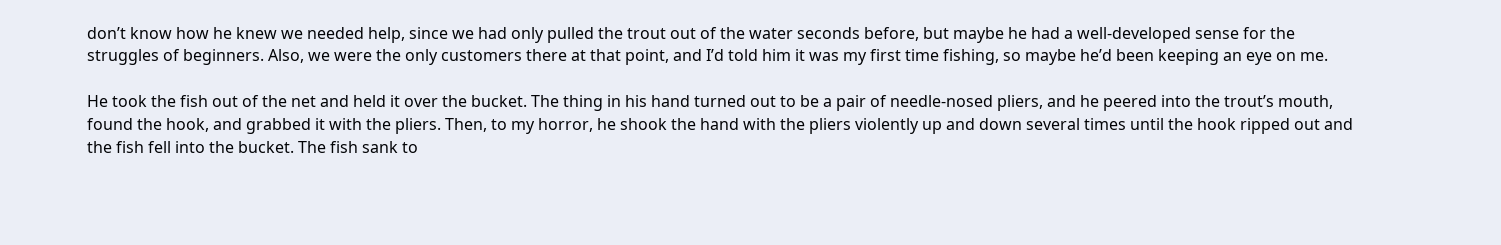don’t know how he knew we needed help, since we had only pulled the trout out of the water seconds before, but maybe he had a well-developed sense for the struggles of beginners. Also, we were the only customers there at that point, and I’d told him it was my first time fishing, so maybe he’d been keeping an eye on me.

He took the fish out of the net and held it over the bucket. The thing in his hand turned out to be a pair of needle-nosed pliers, and he peered into the trout’s mouth, found the hook, and grabbed it with the pliers. Then, to my horror, he shook the hand with the pliers violently up and down several times until the hook ripped out and the fish fell into the bucket. The fish sank to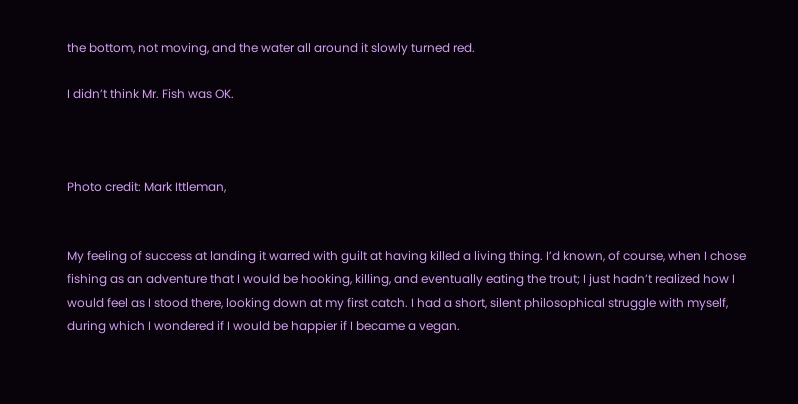the bottom, not moving, and the water all around it slowly turned red.

I didn’t think Mr. Fish was OK.



Photo credit: Mark Ittleman,


My feeling of success at landing it warred with guilt at having killed a living thing. I’d known, of course, when I chose fishing as an adventure that I would be hooking, killing, and eventually eating the trout; I just hadn’t realized how I would feel as I stood there, looking down at my first catch. I had a short, silent philosophical struggle with myself, during which I wondered if I would be happier if I became a vegan.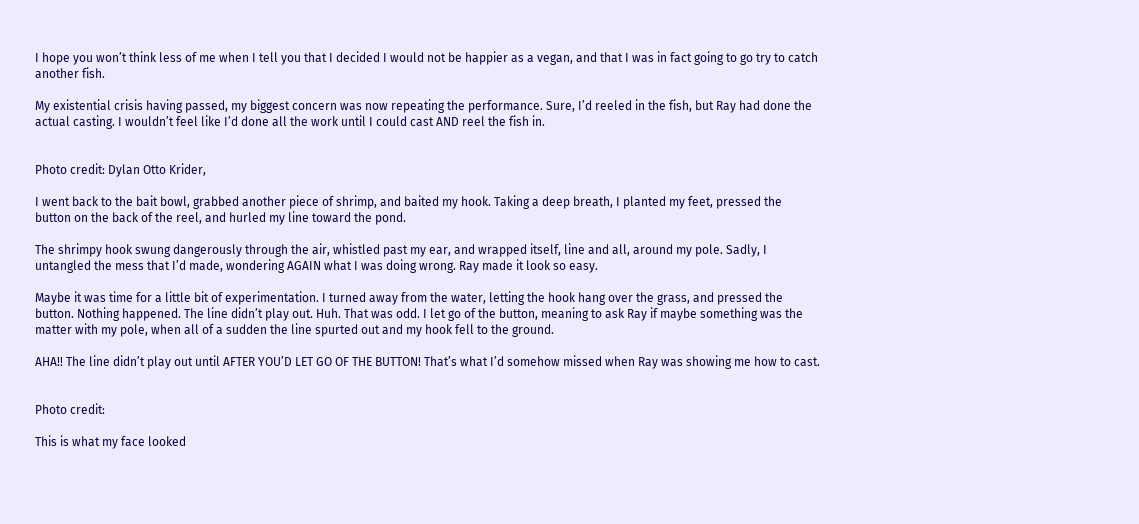I hope you won’t think less of me when I tell you that I decided I would not be happier as a vegan, and that I was in fact going to go try to catch another fish.

My existential crisis having passed, my biggest concern was now repeating the performance. Sure, I’d reeled in the fish, but Ray had done the actual casting. I wouldn’t feel like I’d done all the work until I could cast AND reel the fish in.


Photo credit: Dylan Otto Krider,

I went back to the bait bowl, grabbed another piece of shrimp, and baited my hook. Taking a deep breath, I planted my feet, pressed the button on the back of the reel, and hurled my line toward the pond.

The shrimpy hook swung dangerously through the air, whistled past my ear, and wrapped itself, line and all, around my pole. Sadly, I untangled the mess that I’d made, wondering AGAIN what I was doing wrong. Ray made it look so easy.

Maybe it was time for a little bit of experimentation. I turned away from the water, letting the hook hang over the grass, and pressed the button. Nothing happened. The line didn’t play out. Huh. That was odd. I let go of the button, meaning to ask Ray if maybe something was the matter with my pole, when all of a sudden the line spurted out and my hook fell to the ground.

AHA!! The line didn’t play out until AFTER YOU’D LET GO OF THE BUTTON! That’s what I’d somehow missed when Ray was showing me how to cast.


Photo credit:

This is what my face looked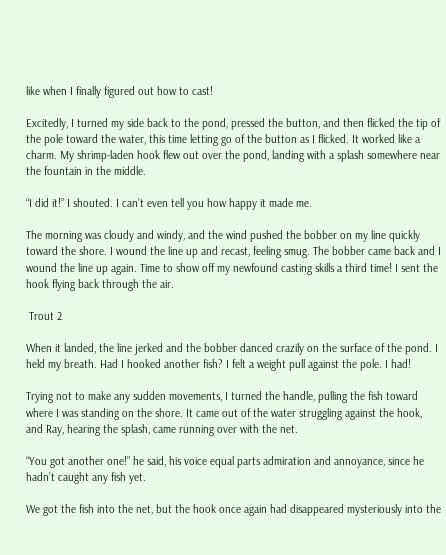like when I finally figured out how to cast!

Excitedly, I turned my side back to the pond, pressed the button, and then flicked the tip of the pole toward the water, this time letting go of the button as I flicked. It worked like a charm. My shrimp-laden hook flew out over the pond, landing with a splash somewhere near the fountain in the middle.

“I did it!” I shouted. I can’t even tell you how happy it made me.

The morning was cloudy and windy, and the wind pushed the bobber on my line quickly toward the shore. I wound the line up and recast, feeling smug. The bobber came back and I wound the line up again. Time to show off my newfound casting skills a third time! I sent the hook flying back through the air.

 Trout 2

When it landed, the line jerked and the bobber danced crazily on the surface of the pond. I held my breath. Had I hooked another fish? I felt a weight pull against the pole. I had!

Trying not to make any sudden movements, I turned the handle, pulling the fish toward where I was standing on the shore. It came out of the water struggling against the hook, and Ray, hearing the splash, came running over with the net.

“You got another one!” he said, his voice equal parts admiration and annoyance, since he hadn’t caught any fish yet.

We got the fish into the net, but the hook once again had disappeared mysteriously into the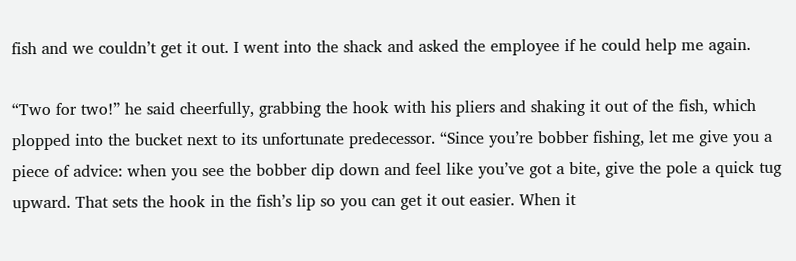fish and we couldn’t get it out. I went into the shack and asked the employee if he could help me again.

“Two for two!” he said cheerfully, grabbing the hook with his pliers and shaking it out of the fish, which plopped into the bucket next to its unfortunate predecessor. “Since you’re bobber fishing, let me give you a piece of advice: when you see the bobber dip down and feel like you’ve got a bite, give the pole a quick tug upward. That sets the hook in the fish’s lip so you can get it out easier. When it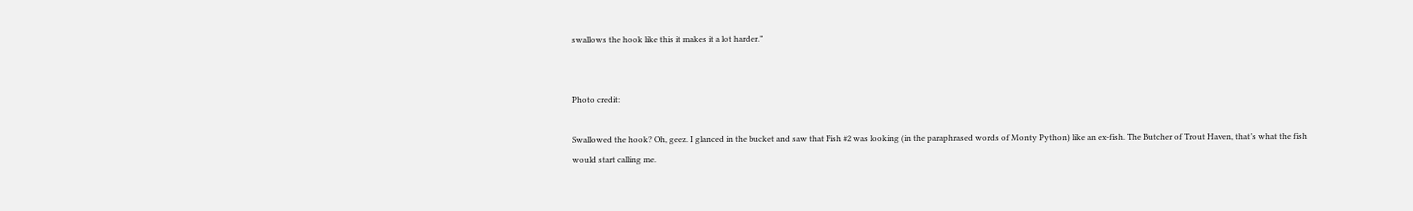swallows the hook like this it makes it a lot harder.”


Photo credit:

Swallowed the hook? Oh, geez. I glanced in the bucket and saw that Fish #2 was looking (in the paraphrased words of Monty Python) like an ex-fish. The Butcher of Trout Haven, that’s what the fish would start calling me.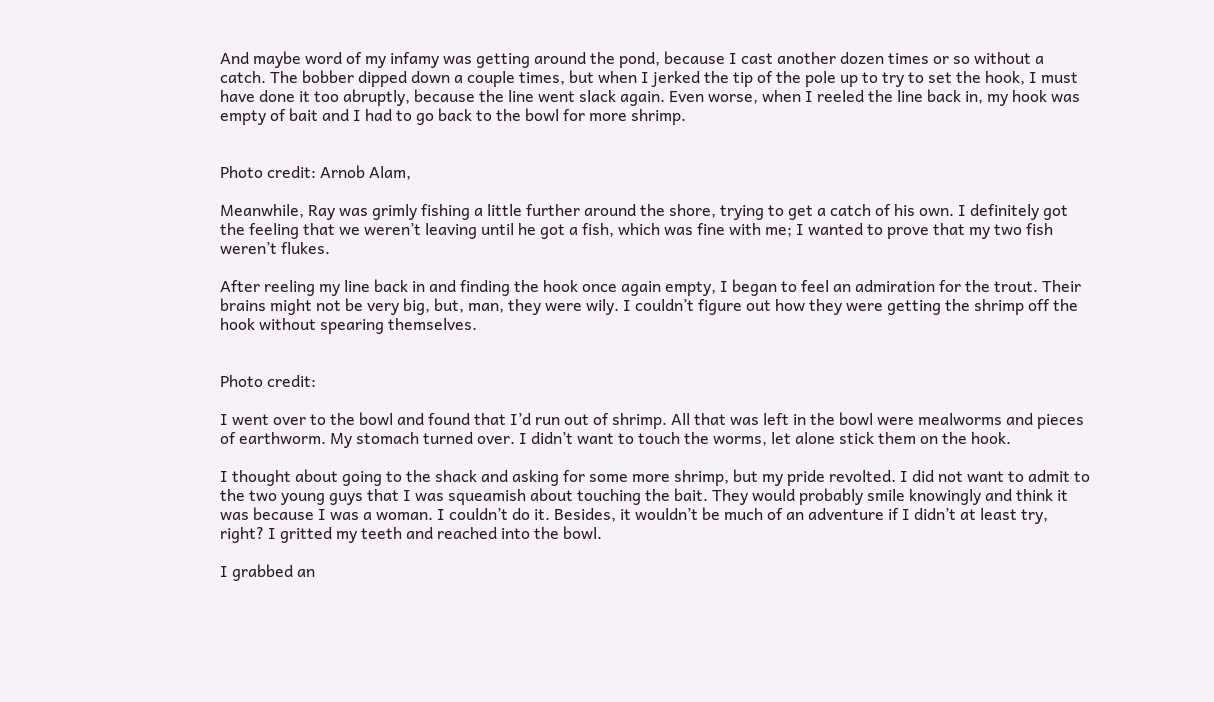And maybe word of my infamy was getting around the pond, because I cast another dozen times or so without a catch. The bobber dipped down a couple times, but when I jerked the tip of the pole up to try to set the hook, I must have done it too abruptly, because the line went slack again. Even worse, when I reeled the line back in, my hook was empty of bait and I had to go back to the bowl for more shrimp.


Photo credit: Arnob Alam,

Meanwhile, Ray was grimly fishing a little further around the shore, trying to get a catch of his own. I definitely got the feeling that we weren’t leaving until he got a fish, which was fine with me; I wanted to prove that my two fish weren’t flukes.

After reeling my line back in and finding the hook once again empty, I began to feel an admiration for the trout. Their brains might not be very big, but, man, they were wily. I couldn’t figure out how they were getting the shrimp off the hook without spearing themselves.


Photo credit:

I went over to the bowl and found that I’d run out of shrimp. All that was left in the bowl were mealworms and pieces of earthworm. My stomach turned over. I didn’t want to touch the worms, let alone stick them on the hook.

I thought about going to the shack and asking for some more shrimp, but my pride revolted. I did not want to admit to the two young guys that I was squeamish about touching the bait. They would probably smile knowingly and think it was because I was a woman. I couldn’t do it. Besides, it wouldn’t be much of an adventure if I didn’t at least try, right? I gritted my teeth and reached into the bowl.

I grabbed an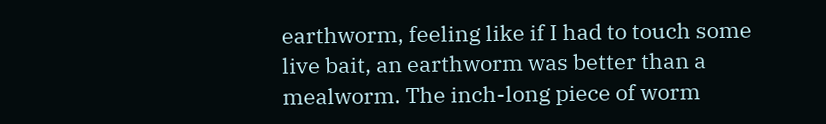earthworm, feeling like if I had to touch some live bait, an earthworm was better than a mealworm. The inch-long piece of worm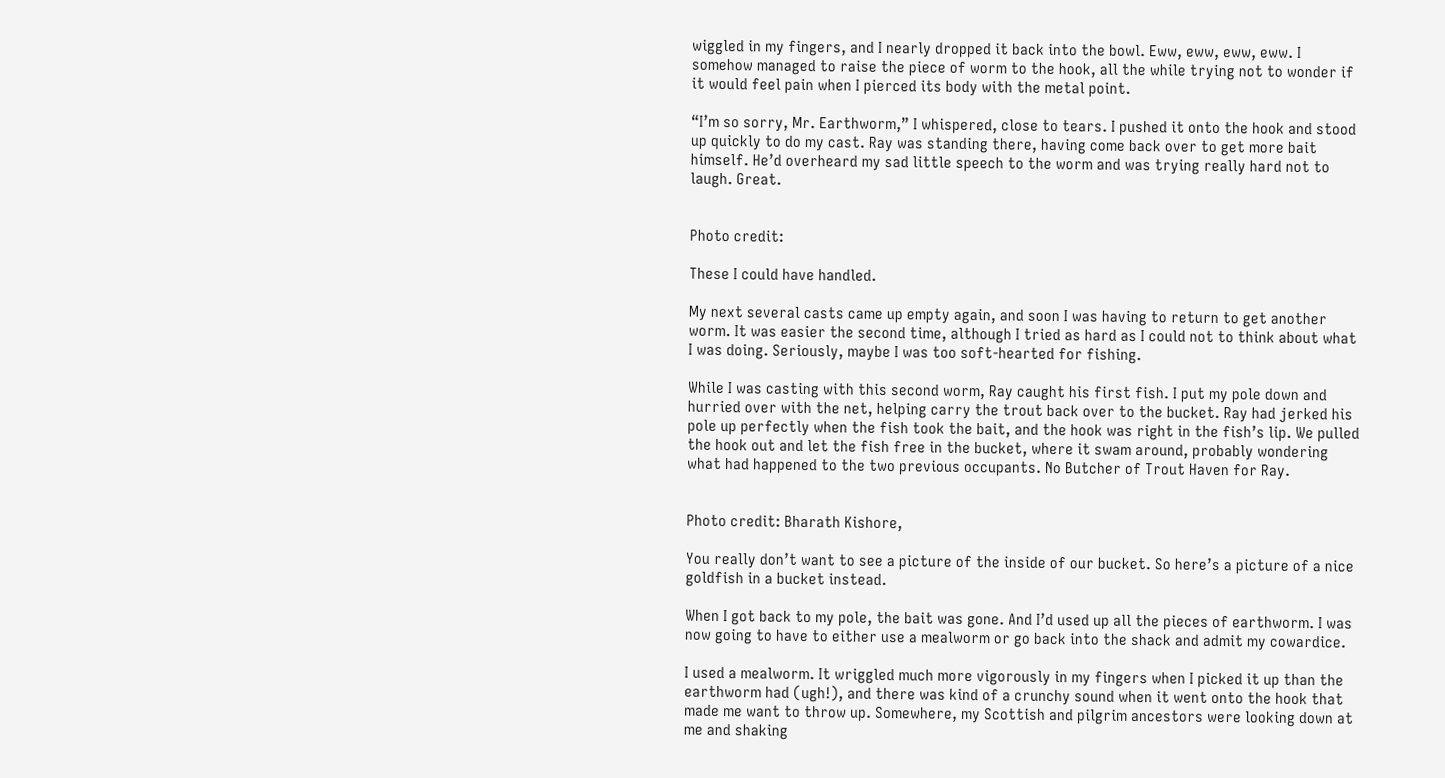wiggled in my fingers, and I nearly dropped it back into the bowl. Eww, eww, eww, eww. I somehow managed to raise the piece of worm to the hook, all the while trying not to wonder if it would feel pain when I pierced its body with the metal point.

“I’m so sorry, Mr. Earthworm,” I whispered, close to tears. I pushed it onto the hook and stood up quickly to do my cast. Ray was standing there, having come back over to get more bait himself. He’d overheard my sad little speech to the worm and was trying really hard not to laugh. Great.


Photo credit:

These I could have handled.

My next several casts came up empty again, and soon I was having to return to get another worm. It was easier the second time, although I tried as hard as I could not to think about what I was doing. Seriously, maybe I was too soft-hearted for fishing.

While I was casting with this second worm, Ray caught his first fish. I put my pole down and hurried over with the net, helping carry the trout back over to the bucket. Ray had jerked his pole up perfectly when the fish took the bait, and the hook was right in the fish’s lip. We pulled the hook out and let the fish free in the bucket, where it swam around, probably wondering what had happened to the two previous occupants. No Butcher of Trout Haven for Ray.


Photo credit: Bharath Kishore,

You really don’t want to see a picture of the inside of our bucket. So here’s a picture of a nice goldfish in a bucket instead.

When I got back to my pole, the bait was gone. And I’d used up all the pieces of earthworm. I was now going to have to either use a mealworm or go back into the shack and admit my cowardice.

I used a mealworm. It wriggled much more vigorously in my fingers when I picked it up than the earthworm had (ugh!), and there was kind of a crunchy sound when it went onto the hook that made me want to throw up. Somewhere, my Scottish and pilgrim ancestors were looking down at me and shaking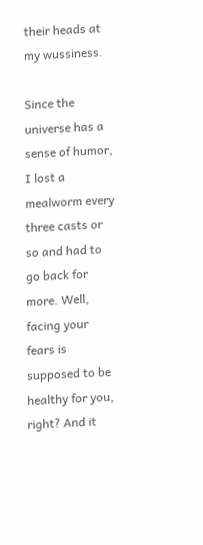their heads at my wussiness.

Since the universe has a sense of humor, I lost a mealworm every three casts or so and had to go back for more. Well, facing your fears is supposed to be healthy for you, right? And it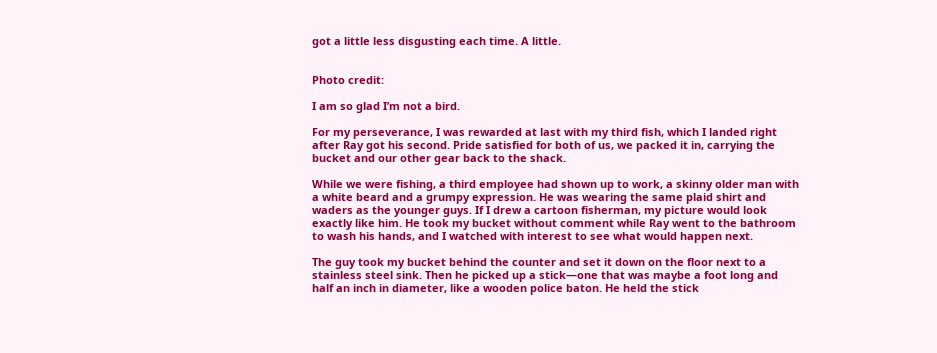got a little less disgusting each time. A little.


Photo credit:

I am so glad I’m not a bird.

For my perseverance, I was rewarded at last with my third fish, which I landed right after Ray got his second. Pride satisfied for both of us, we packed it in, carrying the bucket and our other gear back to the shack.

While we were fishing, a third employee had shown up to work, a skinny older man with a white beard and a grumpy expression. He was wearing the same plaid shirt and waders as the younger guys. If I drew a cartoon fisherman, my picture would look exactly like him. He took my bucket without comment while Ray went to the bathroom to wash his hands, and I watched with interest to see what would happen next.

The guy took my bucket behind the counter and set it down on the floor next to a stainless steel sink. Then he picked up a stick—one that was maybe a foot long and half an inch in diameter, like a wooden police baton. He held the stick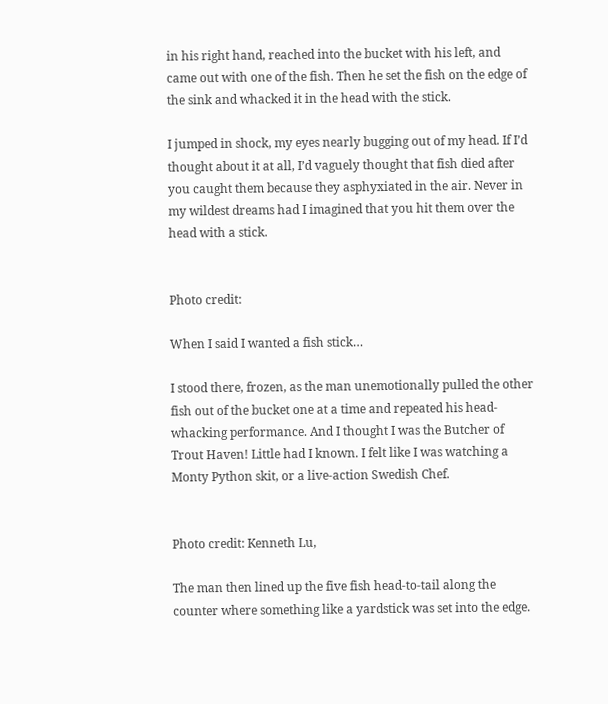in his right hand, reached into the bucket with his left, and came out with one of the fish. Then he set the fish on the edge of the sink and whacked it in the head with the stick.

I jumped in shock, my eyes nearly bugging out of my head. If I’d thought about it at all, I’d vaguely thought that fish died after you caught them because they asphyxiated in the air. Never in my wildest dreams had I imagined that you hit them over the head with a stick.


Photo credit:

When I said I wanted a fish stick…

I stood there, frozen, as the man unemotionally pulled the other fish out of the bucket one at a time and repeated his head-whacking performance. And I thought I was the Butcher of Trout Haven! Little had I known. I felt like I was watching a Monty Python skit, or a live-action Swedish Chef.


Photo credit: Kenneth Lu,

The man then lined up the five fish head-to-tail along the counter where something like a yardstick was set into the edge.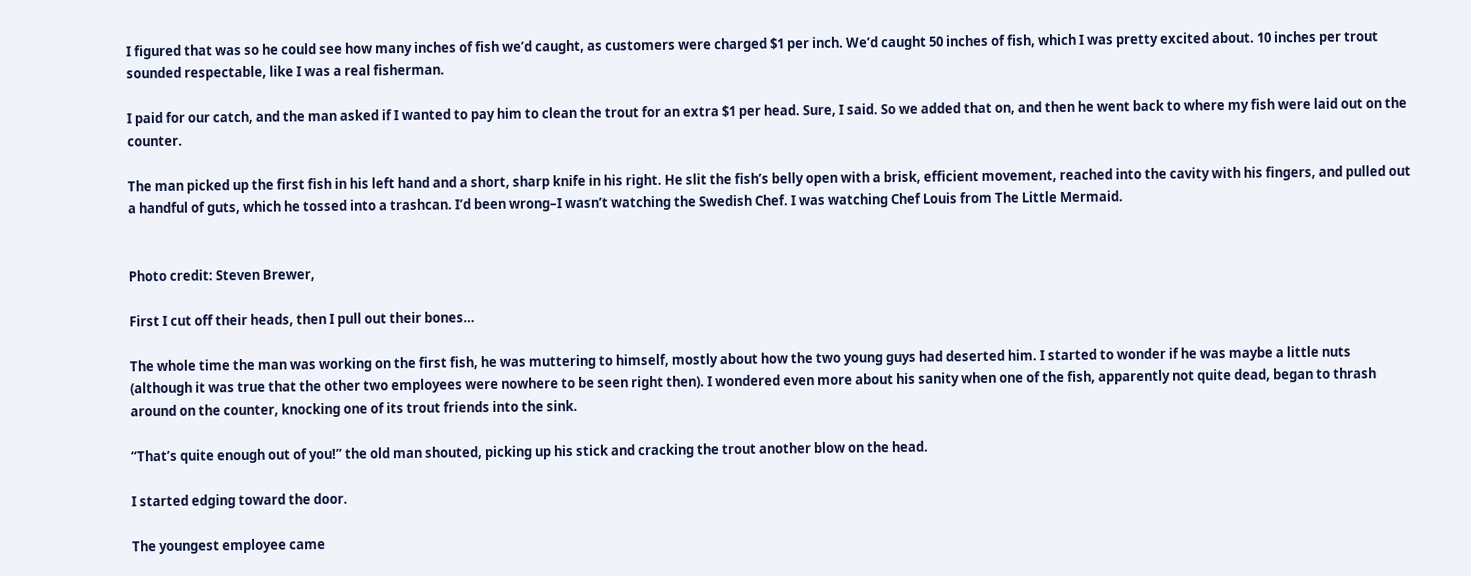I figured that was so he could see how many inches of fish we’d caught, as customers were charged $1 per inch. We’d caught 50 inches of fish, which I was pretty excited about. 10 inches per trout sounded respectable, like I was a real fisherman.

I paid for our catch, and the man asked if I wanted to pay him to clean the trout for an extra $1 per head. Sure, I said. So we added that on, and then he went back to where my fish were laid out on the counter.

The man picked up the first fish in his left hand and a short, sharp knife in his right. He slit the fish’s belly open with a brisk, efficient movement, reached into the cavity with his fingers, and pulled out a handful of guts, which he tossed into a trashcan. I’d been wrong–I wasn’t watching the Swedish Chef. I was watching Chef Louis from The Little Mermaid.


Photo credit: Steven Brewer,

First I cut off their heads, then I pull out their bones…

The whole time the man was working on the first fish, he was muttering to himself, mostly about how the two young guys had deserted him. I started to wonder if he was maybe a little nuts (although it was true that the other two employees were nowhere to be seen right then). I wondered even more about his sanity when one of the fish, apparently not quite dead, began to thrash around on the counter, knocking one of its trout friends into the sink.

“That’s quite enough out of you!” the old man shouted, picking up his stick and cracking the trout another blow on the head.

I started edging toward the door.

The youngest employee came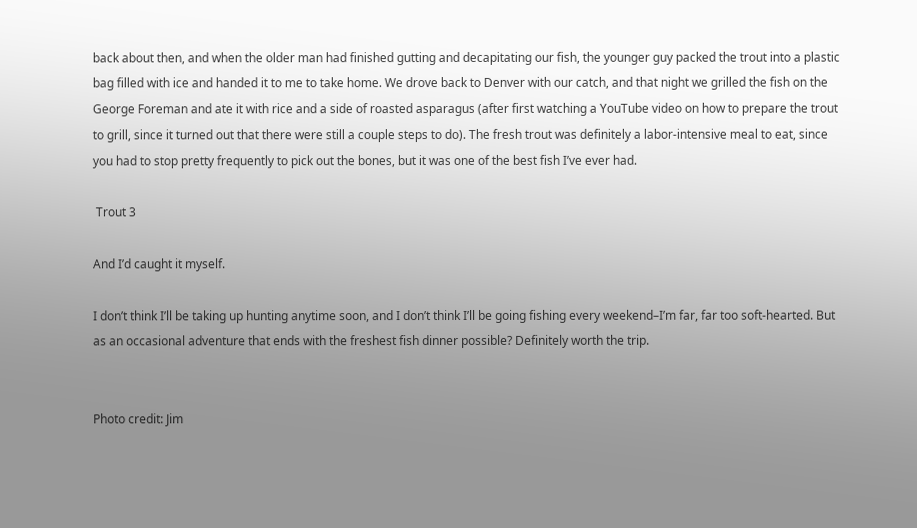back about then, and when the older man had finished gutting and decapitating our fish, the younger guy packed the trout into a plastic bag filled with ice and handed it to me to take home. We drove back to Denver with our catch, and that night we grilled the fish on the George Foreman and ate it with rice and a side of roasted asparagus (after first watching a YouTube video on how to prepare the trout to grill, since it turned out that there were still a couple steps to do). The fresh trout was definitely a labor-intensive meal to eat, since you had to stop pretty frequently to pick out the bones, but it was one of the best fish I’ve ever had.

 Trout 3

And I’d caught it myself.

I don’t think I’ll be taking up hunting anytime soon, and I don’t think I’ll be going fishing every weekend–I’m far, far too soft-hearted. But as an occasional adventure that ends with the freshest fish dinner possible? Definitely worth the trip.


Photo credit: Jim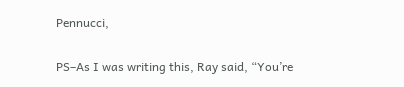Pennucci,

PS–As I was writing this, Ray said, “You’re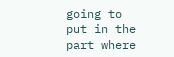going to put in the part where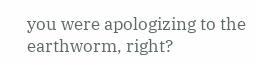you were apologizing to the earthworm, right?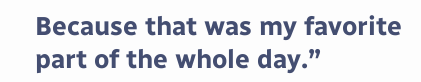Because that was my favorite part of the whole day.”